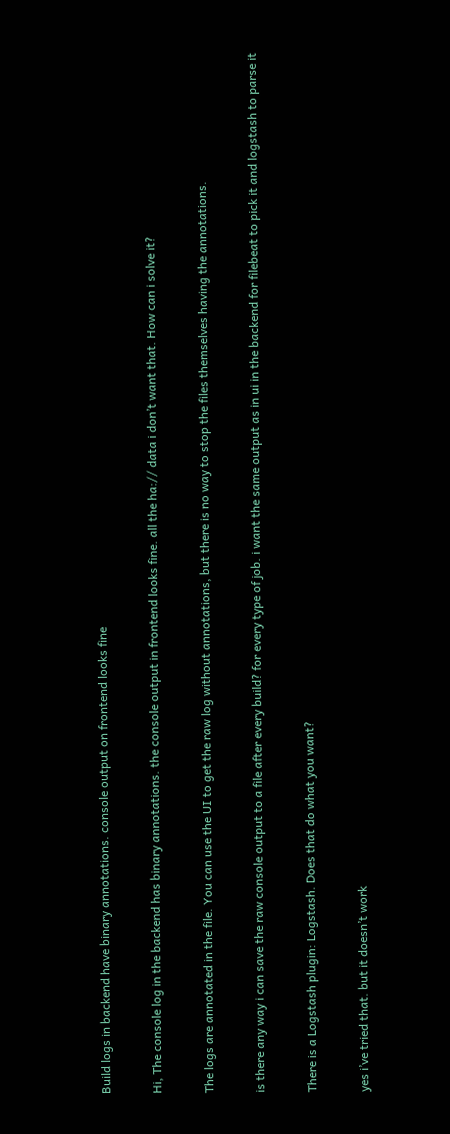Build logs in backend have binary annotations. console output on frontend looks fine

Hi, The console log in the backend has binary annotations. the console output in frontend looks fine. all the ha:// data i don’t want that. How can i solve it?

The logs are annotated in the file. You can use the UI to get the raw log without annotations, but there is no way to stop the files themselves having the annotations.

is there any way i can save the raw console output to a file after every build? for every type of job. i want the same output as in ui in the backend for filebeat to pick it and logstash to parse it

There is a Logstash plugin: Logstash. Does that do what you want?

yes i’ve tried that. but it doesn’t work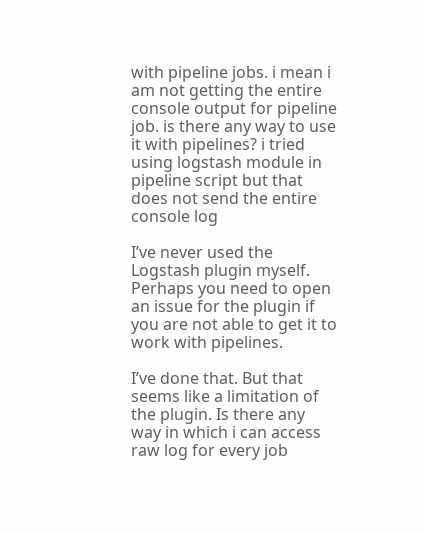with pipeline jobs. i mean i am not getting the entire console output for pipeline job. is there any way to use it with pipelines? i tried using logstash module in pipeline script but that does not send the entire console log

I’ve never used the Logstash plugin myself. Perhaps you need to open an issue for the plugin if you are not able to get it to work with pipelines.

I’ve done that. But that seems like a limitation of the plugin. Is there any way in which i can access raw log for every job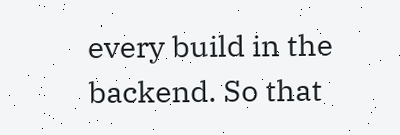every build in the backend. So that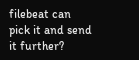filebeat can pick it and send it further?